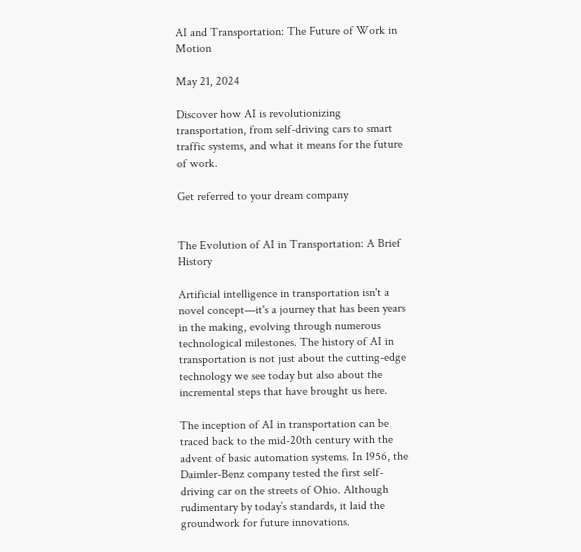AI and Transportation: The Future of Work in Motion

May 21, 2024

Discover how AI is revolutionizing transportation, from self-driving cars to smart traffic systems, and what it means for the future of work.

Get referred to your dream company


The Evolution of AI in Transportation: A Brief History

Artificial intelligence in transportation isn't a novel concept—it's a journey that has been years in the making, evolving through numerous technological milestones. The history of AI in transportation is not just about the cutting-edge technology we see today but also about the incremental steps that have brought us here.

The inception of AI in transportation can be traced back to the mid-20th century with the advent of basic automation systems. In 1956, the Daimler-Benz company tested the first self-driving car on the streets of Ohio. Although rudimentary by today’s standards, it laid the groundwork for future innovations.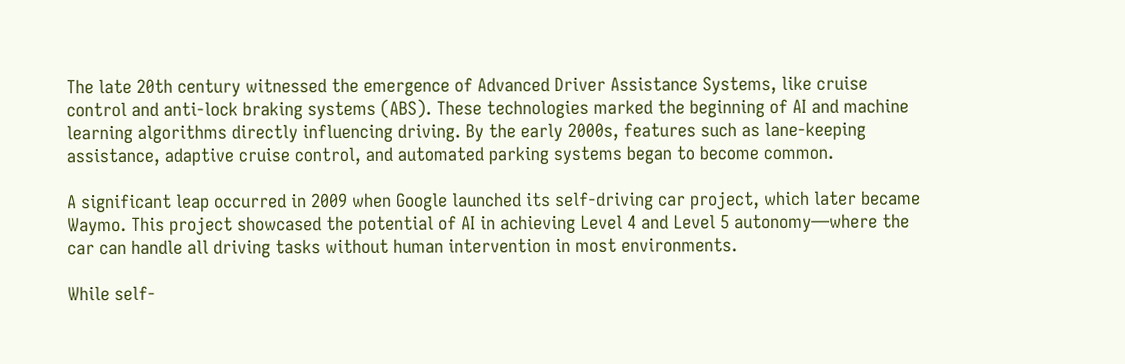The late 20th century witnessed the emergence of Advanced Driver Assistance Systems, like cruise control and anti-lock braking systems (ABS). These technologies marked the beginning of AI and machine learning algorithms directly influencing driving. By the early 2000s, features such as lane-keeping assistance, adaptive cruise control, and automated parking systems began to become common.

A significant leap occurred in 2009 when Google launched its self-driving car project, which later became Waymo. This project showcased the potential of AI in achieving Level 4 and Level 5 autonomy—where the car can handle all driving tasks without human intervention in most environments.

While self-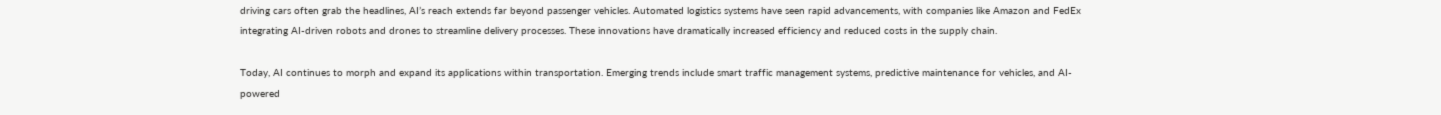driving cars often grab the headlines, AI’s reach extends far beyond passenger vehicles. Automated logistics systems have seen rapid advancements, with companies like Amazon and FedEx integrating AI-driven robots and drones to streamline delivery processes. These innovations have dramatically increased efficiency and reduced costs in the supply chain.

Today, AI continues to morph and expand its applications within transportation. Emerging trends include smart traffic management systems, predictive maintenance for vehicles, and AI-powered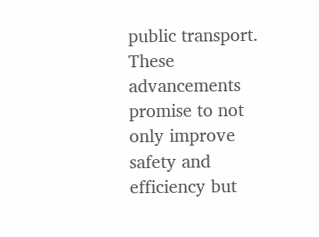public transport. These advancements promise to not only improve safety and efficiency but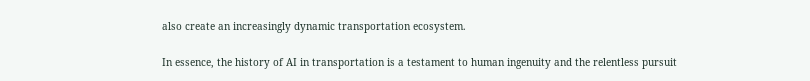also create an increasingly dynamic transportation ecosystem.

In essence, the history of AI in transportation is a testament to human ingenuity and the relentless pursuit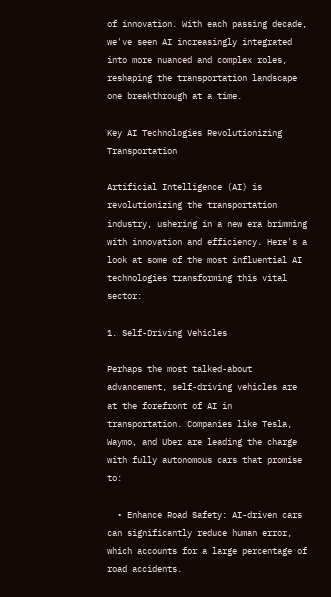of innovation. With each passing decade, we've seen AI increasingly integrated into more nuanced and complex roles, reshaping the transportation landscape one breakthrough at a time.

Key AI Technologies Revolutionizing Transportation

Artificial Intelligence (AI) is revolutionizing the transportation industry, ushering in a new era brimming with innovation and efficiency. Here's a look at some of the most influential AI technologies transforming this vital sector:

1. Self-Driving Vehicles

Perhaps the most talked-about advancement, self-driving vehicles are at the forefront of AI in transportation. Companies like Tesla, Waymo, and Uber are leading the charge with fully autonomous cars that promise to:

  • Enhance Road Safety: AI-driven cars can significantly reduce human error, which accounts for a large percentage of road accidents.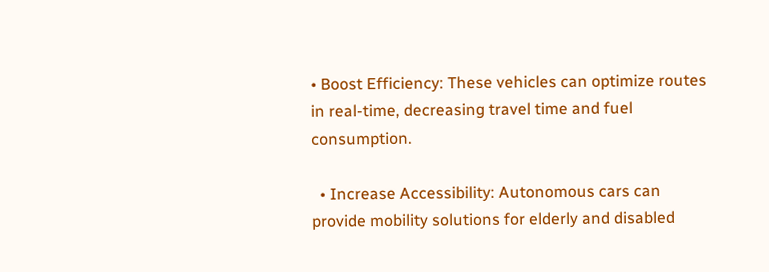• Boost Efficiency: These vehicles can optimize routes in real-time, decreasing travel time and fuel consumption.

  • Increase Accessibility: Autonomous cars can provide mobility solutions for elderly and disabled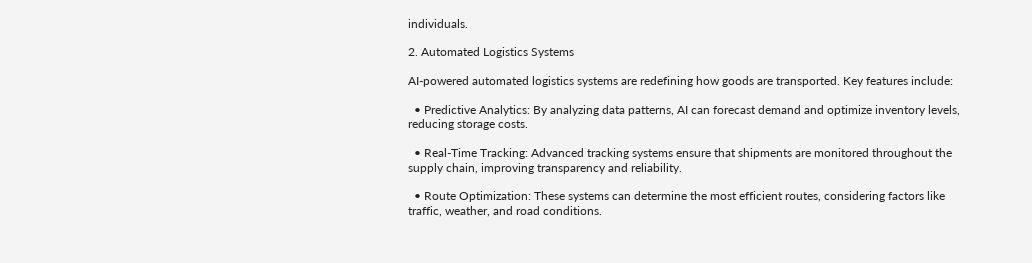individuals.

2. Automated Logistics Systems

AI-powered automated logistics systems are redefining how goods are transported. Key features include:

  • Predictive Analytics: By analyzing data patterns, AI can forecast demand and optimize inventory levels, reducing storage costs.

  • Real-Time Tracking: Advanced tracking systems ensure that shipments are monitored throughout the supply chain, improving transparency and reliability.

  • Route Optimization: These systems can determine the most efficient routes, considering factors like traffic, weather, and road conditions.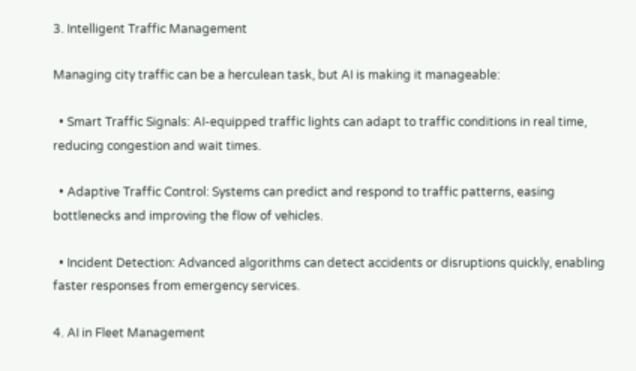3. Intelligent Traffic Management

Managing city traffic can be a herculean task, but AI is making it manageable:

  • Smart Traffic Signals: AI-equipped traffic lights can adapt to traffic conditions in real time, reducing congestion and wait times.

  • Adaptive Traffic Control: Systems can predict and respond to traffic patterns, easing bottlenecks and improving the flow of vehicles.

  • Incident Detection: Advanced algorithms can detect accidents or disruptions quickly, enabling faster responses from emergency services.

4. AI in Fleet Management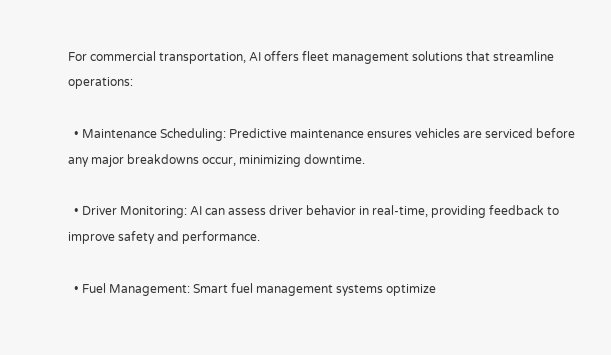For commercial transportation, AI offers fleet management solutions that streamline operations:

  • Maintenance Scheduling: Predictive maintenance ensures vehicles are serviced before any major breakdowns occur, minimizing downtime.

  • Driver Monitoring: AI can assess driver behavior in real-time, providing feedback to improve safety and performance.

  • Fuel Management: Smart fuel management systems optimize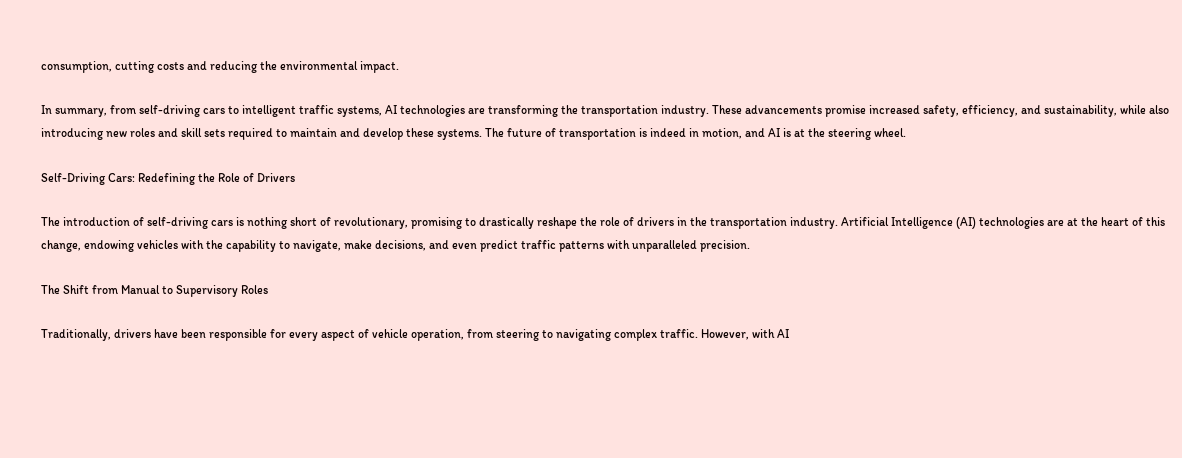consumption, cutting costs and reducing the environmental impact.

In summary, from self-driving cars to intelligent traffic systems, AI technologies are transforming the transportation industry. These advancements promise increased safety, efficiency, and sustainability, while also introducing new roles and skill sets required to maintain and develop these systems. The future of transportation is indeed in motion, and AI is at the steering wheel.

Self-Driving Cars: Redefining the Role of Drivers

The introduction of self-driving cars is nothing short of revolutionary, promising to drastically reshape the role of drivers in the transportation industry. Artificial Intelligence (AI) technologies are at the heart of this change, endowing vehicles with the capability to navigate, make decisions, and even predict traffic patterns with unparalleled precision.

The Shift from Manual to Supervisory Roles

Traditionally, drivers have been responsible for every aspect of vehicle operation, from steering to navigating complex traffic. However, with AI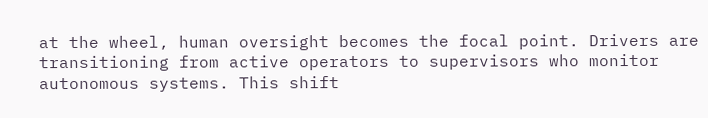at the wheel, human oversight becomes the focal point. Drivers are transitioning from active operators to supervisors who monitor autonomous systems. This shift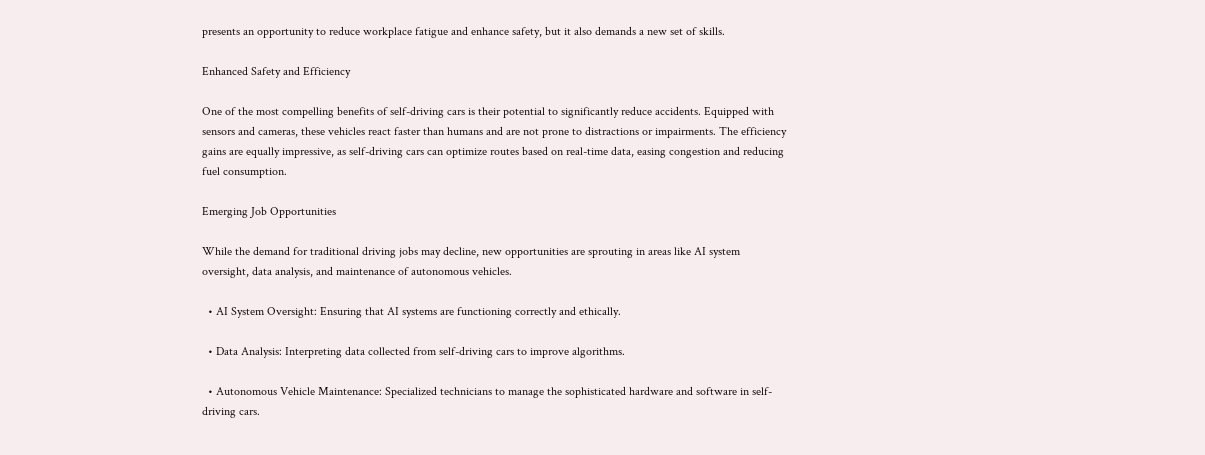presents an opportunity to reduce workplace fatigue and enhance safety, but it also demands a new set of skills.

Enhanced Safety and Efficiency

One of the most compelling benefits of self-driving cars is their potential to significantly reduce accidents. Equipped with sensors and cameras, these vehicles react faster than humans and are not prone to distractions or impairments. The efficiency gains are equally impressive, as self-driving cars can optimize routes based on real-time data, easing congestion and reducing fuel consumption.

Emerging Job Opportunities

While the demand for traditional driving jobs may decline, new opportunities are sprouting in areas like AI system oversight, data analysis, and maintenance of autonomous vehicles.

  • AI System Oversight: Ensuring that AI systems are functioning correctly and ethically.

  • Data Analysis: Interpreting data collected from self-driving cars to improve algorithms.

  • Autonomous Vehicle Maintenance: Specialized technicians to manage the sophisticated hardware and software in self-driving cars.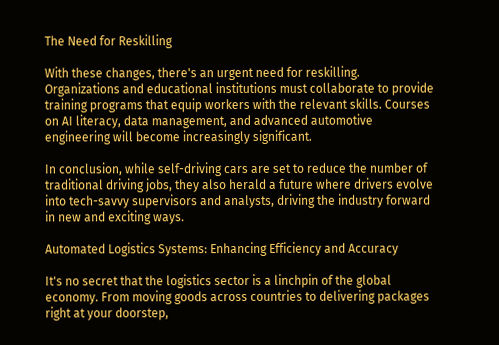The Need for Reskilling

With these changes, there's an urgent need for reskilling. Organizations and educational institutions must collaborate to provide training programs that equip workers with the relevant skills. Courses on AI literacy, data management, and advanced automotive engineering will become increasingly significant.

In conclusion, while self-driving cars are set to reduce the number of traditional driving jobs, they also herald a future where drivers evolve into tech-savvy supervisors and analysts, driving the industry forward in new and exciting ways.

Automated Logistics Systems: Enhancing Efficiency and Accuracy

It's no secret that the logistics sector is a linchpin of the global economy. From moving goods across countries to delivering packages right at your doorstep,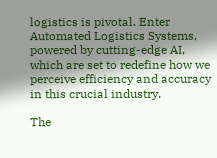logistics is pivotal. Enter Automated Logistics Systems, powered by cutting-edge AI, which are set to redefine how we perceive efficiency and accuracy in this crucial industry.

The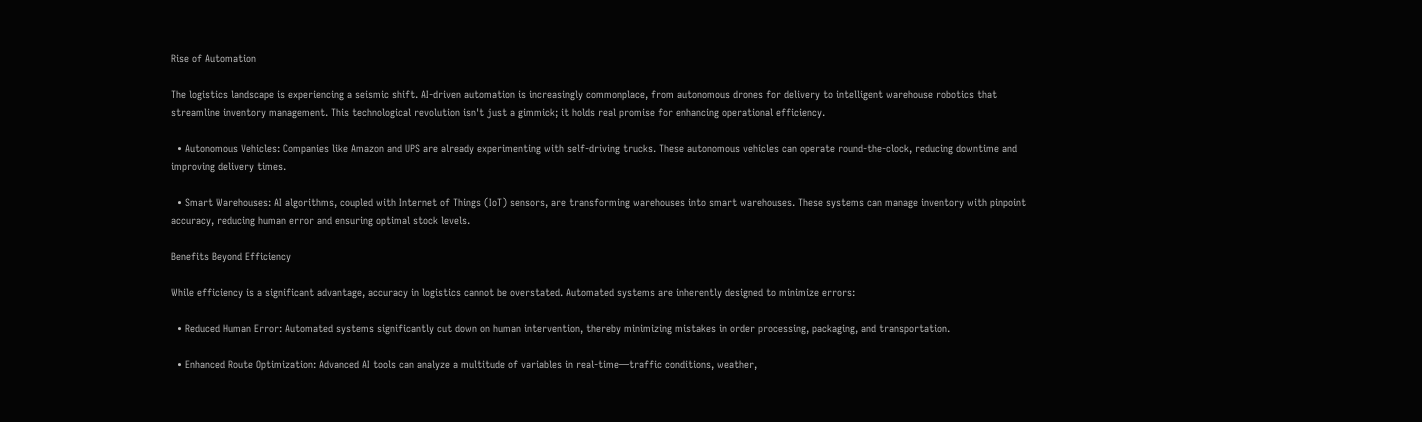Rise of Automation

The logistics landscape is experiencing a seismic shift. AI-driven automation is increasingly commonplace, from autonomous drones for delivery to intelligent warehouse robotics that streamline inventory management. This technological revolution isn't just a gimmick; it holds real promise for enhancing operational efficiency.

  • Autonomous Vehicles: Companies like Amazon and UPS are already experimenting with self-driving trucks. These autonomous vehicles can operate round-the-clock, reducing downtime and improving delivery times.

  • Smart Warehouses: AI algorithms, coupled with Internet of Things (IoT) sensors, are transforming warehouses into smart warehouses. These systems can manage inventory with pinpoint accuracy, reducing human error and ensuring optimal stock levels.

Benefits Beyond Efficiency

While efficiency is a significant advantage, accuracy in logistics cannot be overstated. Automated systems are inherently designed to minimize errors:

  • Reduced Human Error: Automated systems significantly cut down on human intervention, thereby minimizing mistakes in order processing, packaging, and transportation.

  • Enhanced Route Optimization: Advanced AI tools can analyze a multitude of variables in real-time—traffic conditions, weather,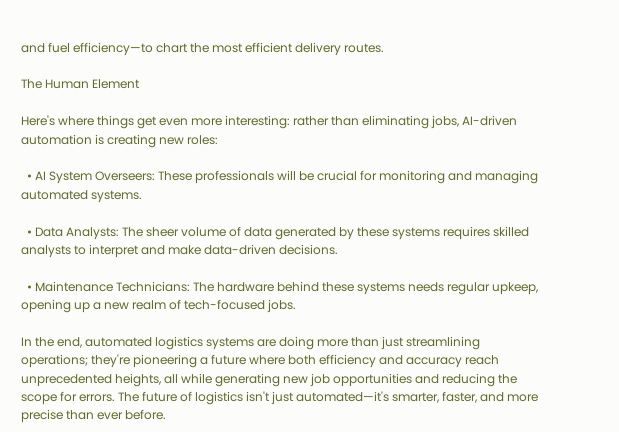and fuel efficiency—to chart the most efficient delivery routes.

The Human Element

Here's where things get even more interesting: rather than eliminating jobs, AI-driven automation is creating new roles:

  • AI System Overseers: These professionals will be crucial for monitoring and managing automated systems.

  • Data Analysts: The sheer volume of data generated by these systems requires skilled analysts to interpret and make data-driven decisions.

  • Maintenance Technicians: The hardware behind these systems needs regular upkeep, opening up a new realm of tech-focused jobs.

In the end, automated logistics systems are doing more than just streamlining operations; they're pioneering a future where both efficiency and accuracy reach unprecedented heights, all while generating new job opportunities and reducing the scope for errors. The future of logistics isn't just automated—it's smarter, faster, and more precise than ever before.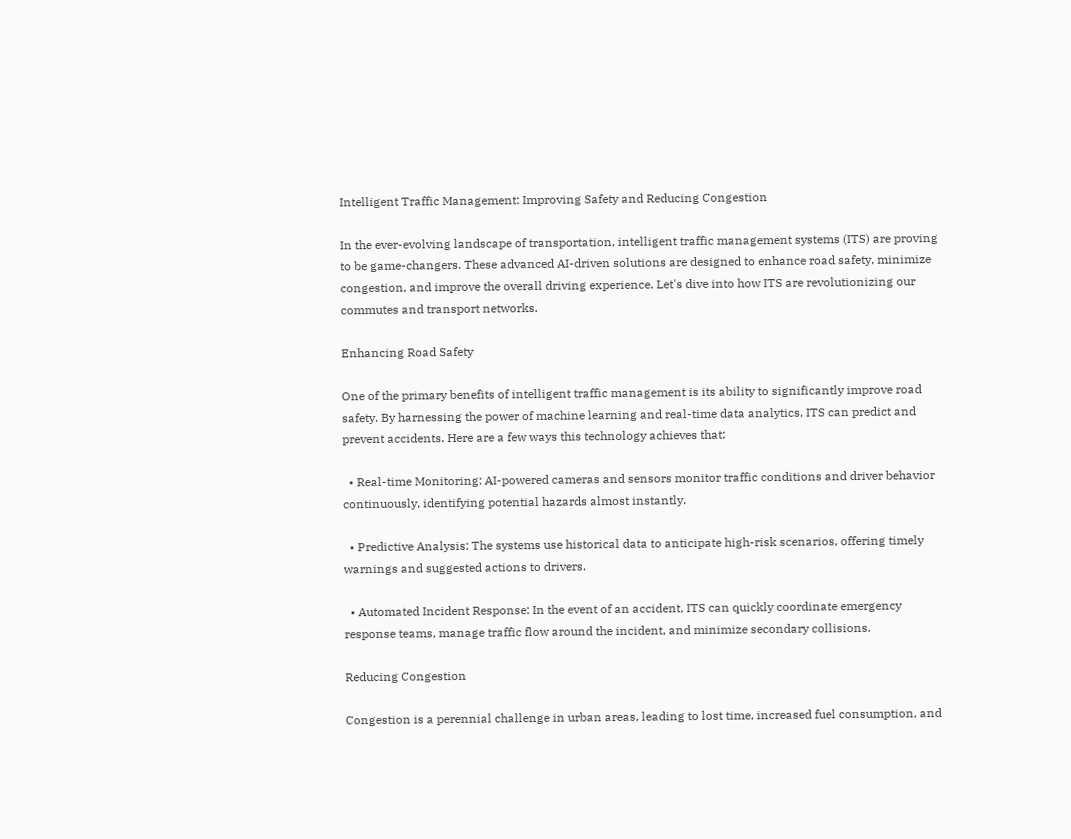Intelligent Traffic Management: Improving Safety and Reducing Congestion

In the ever-evolving landscape of transportation, intelligent traffic management systems (ITS) are proving to be game-changers. These advanced AI-driven solutions are designed to enhance road safety, minimize congestion, and improve the overall driving experience. Let's dive into how ITS are revolutionizing our commutes and transport networks.

Enhancing Road Safety

One of the primary benefits of intelligent traffic management is its ability to significantly improve road safety. By harnessing the power of machine learning and real-time data analytics, ITS can predict and prevent accidents. Here are a few ways this technology achieves that:

  • Real-time Monitoring: AI-powered cameras and sensors monitor traffic conditions and driver behavior continuously, identifying potential hazards almost instantly.

  • Predictive Analysis: The systems use historical data to anticipate high-risk scenarios, offering timely warnings and suggested actions to drivers.

  • Automated Incident Response: In the event of an accident, ITS can quickly coordinate emergency response teams, manage traffic flow around the incident, and minimize secondary collisions.

Reducing Congestion

Congestion is a perennial challenge in urban areas, leading to lost time, increased fuel consumption, and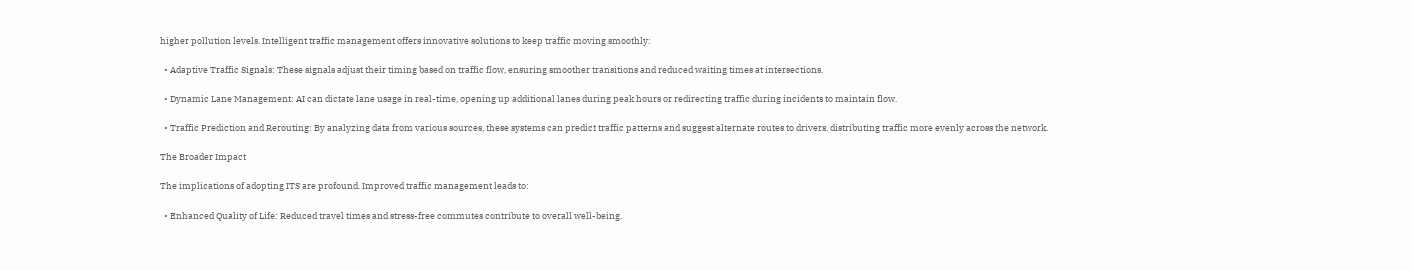higher pollution levels. Intelligent traffic management offers innovative solutions to keep traffic moving smoothly:

  • Adaptive Traffic Signals: These signals adjust their timing based on traffic flow, ensuring smoother transitions and reduced waiting times at intersections.

  • Dynamic Lane Management: AI can dictate lane usage in real-time, opening up additional lanes during peak hours or redirecting traffic during incidents to maintain flow.

  • Traffic Prediction and Rerouting: By analyzing data from various sources, these systems can predict traffic patterns and suggest alternate routes to drivers, distributing traffic more evenly across the network.

The Broader Impact

The implications of adopting ITS are profound. Improved traffic management leads to:

  • Enhanced Quality of Life: Reduced travel times and stress-free commutes contribute to overall well-being.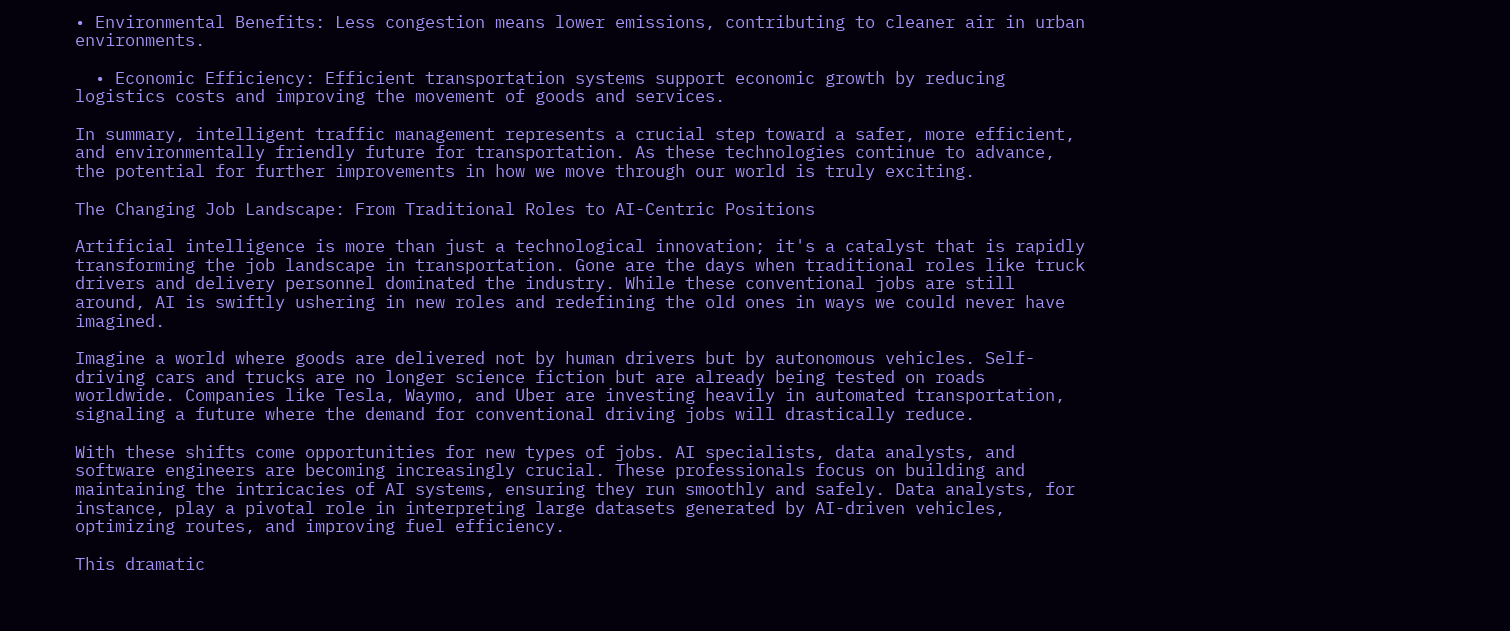• Environmental Benefits: Less congestion means lower emissions, contributing to cleaner air in urban environments.

  • Economic Efficiency: Efficient transportation systems support economic growth by reducing logistics costs and improving the movement of goods and services.

In summary, intelligent traffic management represents a crucial step toward a safer, more efficient, and environmentally friendly future for transportation. As these technologies continue to advance, the potential for further improvements in how we move through our world is truly exciting.

The Changing Job Landscape: From Traditional Roles to AI-Centric Positions

Artificial intelligence is more than just a technological innovation; it's a catalyst that is rapidly transforming the job landscape in transportation. Gone are the days when traditional roles like truck drivers and delivery personnel dominated the industry. While these conventional jobs are still around, AI is swiftly ushering in new roles and redefining the old ones in ways we could never have imagined.

Imagine a world where goods are delivered not by human drivers but by autonomous vehicles. Self-driving cars and trucks are no longer science fiction but are already being tested on roads worldwide. Companies like Tesla, Waymo, and Uber are investing heavily in automated transportation, signaling a future where the demand for conventional driving jobs will drastically reduce.

With these shifts come opportunities for new types of jobs. AI specialists, data analysts, and software engineers are becoming increasingly crucial. These professionals focus on building and maintaining the intricacies of AI systems, ensuring they run smoothly and safely. Data analysts, for instance, play a pivotal role in interpreting large datasets generated by AI-driven vehicles, optimizing routes, and improving fuel efficiency.

This dramatic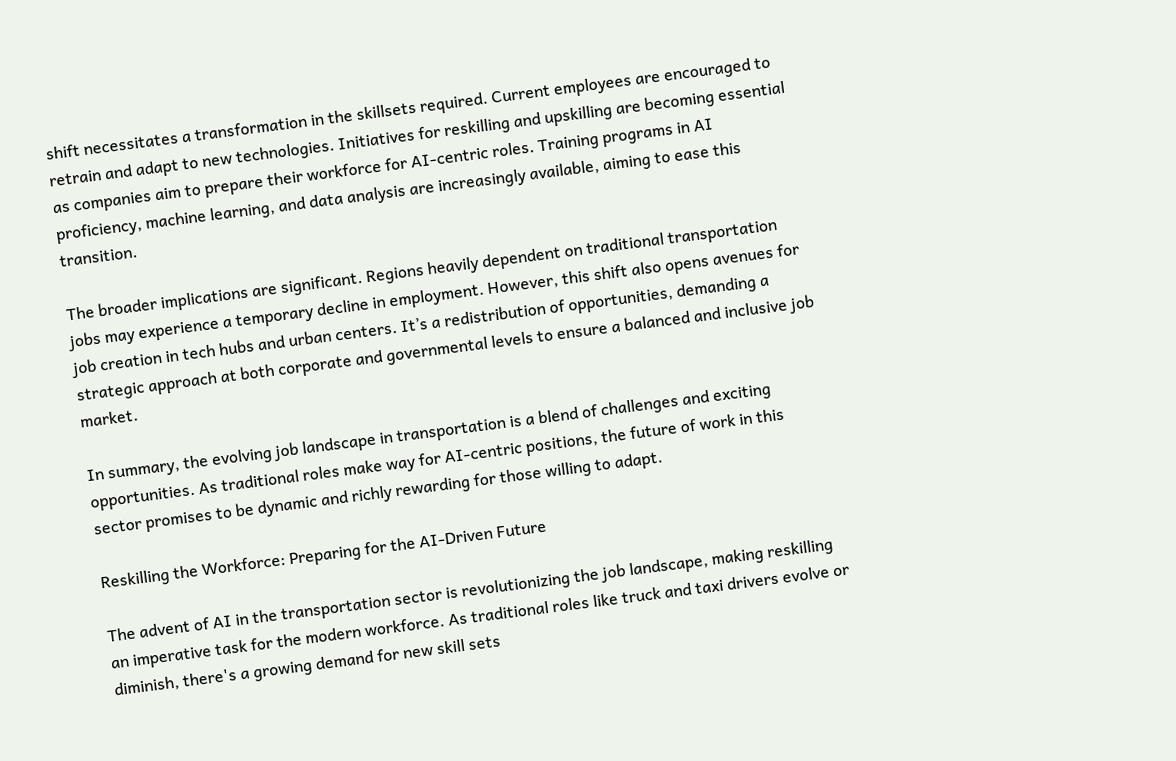shift necessitates a transformation in the skillsets required. Current employees are encouraged to retrain and adapt to new technologies. Initiatives for reskilling and upskilling are becoming essential as companies aim to prepare their workforce for AI-centric roles. Training programs in AI proficiency, machine learning, and data analysis are increasingly available, aiming to ease this transition.

The broader implications are significant. Regions heavily dependent on traditional transportation jobs may experience a temporary decline in employment. However, this shift also opens avenues for job creation in tech hubs and urban centers. It’s a redistribution of opportunities, demanding a strategic approach at both corporate and governmental levels to ensure a balanced and inclusive job market.

In summary, the evolving job landscape in transportation is a blend of challenges and exciting opportunities. As traditional roles make way for AI-centric positions, the future of work in this sector promises to be dynamic and richly rewarding for those willing to adapt.

Reskilling the Workforce: Preparing for the AI-Driven Future

The advent of AI in the transportation sector is revolutionizing the job landscape, making reskilling an imperative task for the modern workforce. As traditional roles like truck and taxi drivers evolve or diminish, there's a growing demand for new skill sets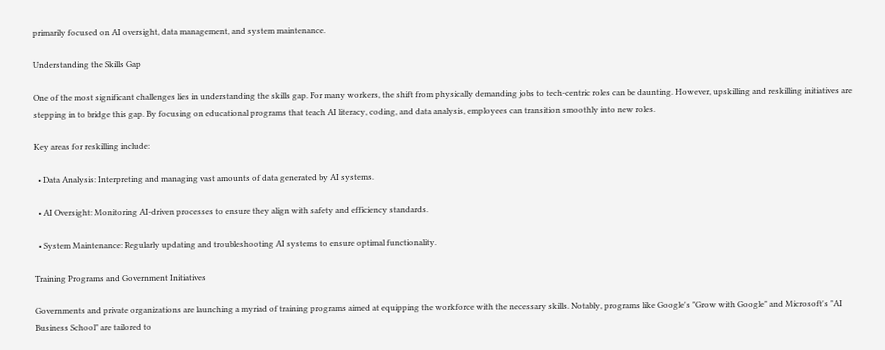primarily focused on AI oversight, data management, and system maintenance.

Understanding the Skills Gap

One of the most significant challenges lies in understanding the skills gap. For many workers, the shift from physically demanding jobs to tech-centric roles can be daunting. However, upskilling and reskilling initiatives are stepping in to bridge this gap. By focusing on educational programs that teach AI literacy, coding, and data analysis, employees can transition smoothly into new roles.

Key areas for reskilling include:

  • Data Analysis: Interpreting and managing vast amounts of data generated by AI systems.

  • AI Oversight: Monitoring AI-driven processes to ensure they align with safety and efficiency standards.

  • System Maintenance: Regularly updating and troubleshooting AI systems to ensure optimal functionality.

Training Programs and Government Initiatives

Governments and private organizations are launching a myriad of training programs aimed at equipping the workforce with the necessary skills. Notably, programs like Google's "Grow with Google" and Microsoft's "AI Business School" are tailored to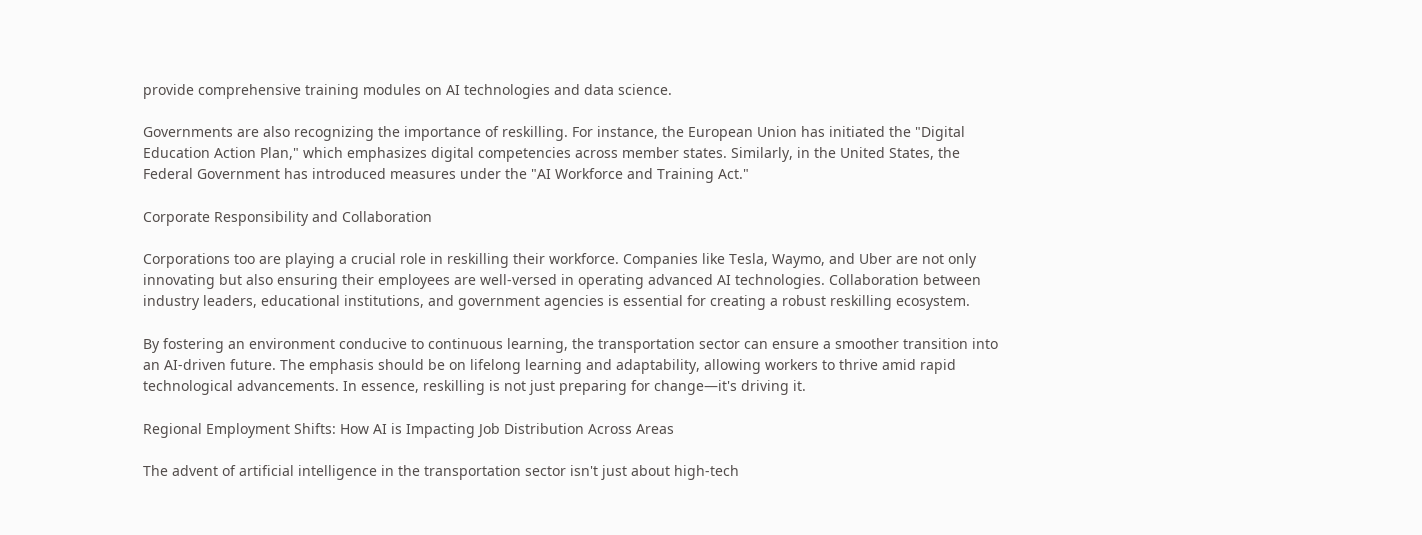provide comprehensive training modules on AI technologies and data science.

Governments are also recognizing the importance of reskilling. For instance, the European Union has initiated the "Digital Education Action Plan," which emphasizes digital competencies across member states. Similarly, in the United States, the Federal Government has introduced measures under the "AI Workforce and Training Act."

Corporate Responsibility and Collaboration

Corporations too are playing a crucial role in reskilling their workforce. Companies like Tesla, Waymo, and Uber are not only innovating but also ensuring their employees are well-versed in operating advanced AI technologies. Collaboration between industry leaders, educational institutions, and government agencies is essential for creating a robust reskilling ecosystem.

By fostering an environment conducive to continuous learning, the transportation sector can ensure a smoother transition into an AI-driven future. The emphasis should be on lifelong learning and adaptability, allowing workers to thrive amid rapid technological advancements. In essence, reskilling is not just preparing for change—it's driving it.

Regional Employment Shifts: How AI is Impacting Job Distribution Across Areas

The advent of artificial intelligence in the transportation sector isn't just about high-tech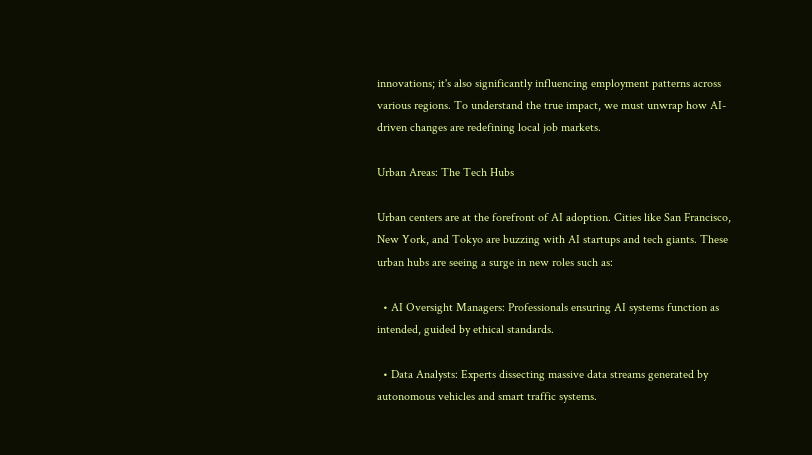innovations; it's also significantly influencing employment patterns across various regions. To understand the true impact, we must unwrap how AI-driven changes are redefining local job markets.

Urban Areas: The Tech Hubs

Urban centers are at the forefront of AI adoption. Cities like San Francisco, New York, and Tokyo are buzzing with AI startups and tech giants. These urban hubs are seeing a surge in new roles such as:

  • AI Oversight Managers: Professionals ensuring AI systems function as intended, guided by ethical standards.

  • Data Analysts: Experts dissecting massive data streams generated by autonomous vehicles and smart traffic systems.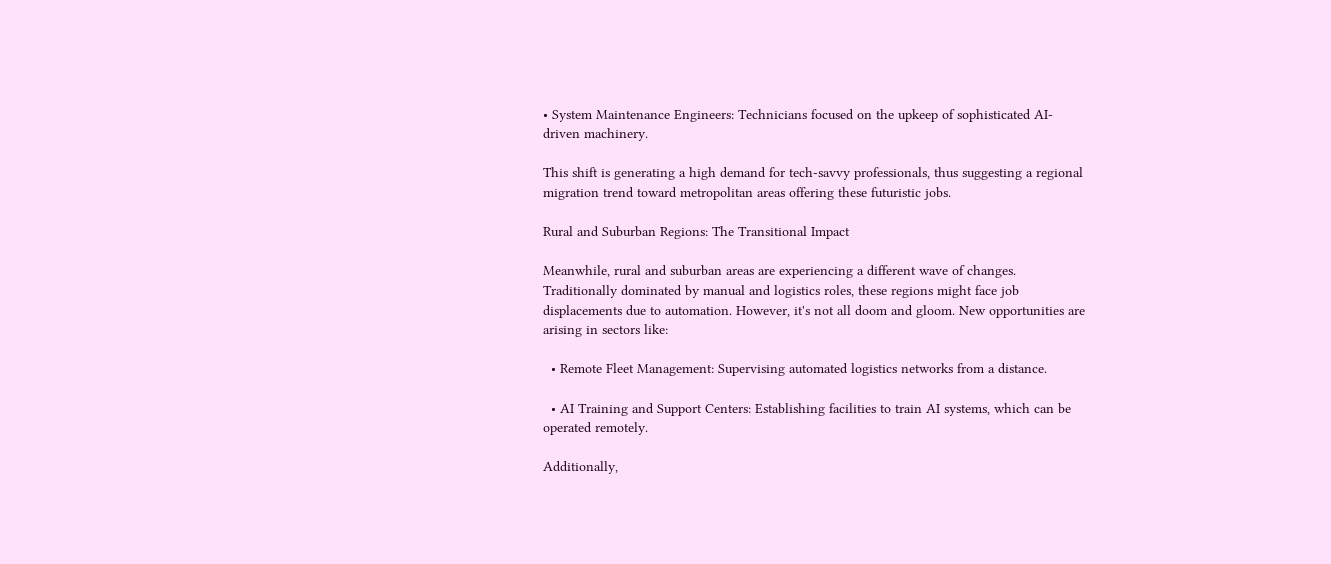• System Maintenance Engineers: Technicians focused on the upkeep of sophisticated AI-driven machinery.

This shift is generating a high demand for tech-savvy professionals, thus suggesting a regional migration trend toward metropolitan areas offering these futuristic jobs.

Rural and Suburban Regions: The Transitional Impact

Meanwhile, rural and suburban areas are experiencing a different wave of changes. Traditionally dominated by manual and logistics roles, these regions might face job displacements due to automation. However, it's not all doom and gloom. New opportunities are arising in sectors like:

  • Remote Fleet Management: Supervising automated logistics networks from a distance.

  • AI Training and Support Centers: Establishing facilities to train AI systems, which can be operated remotely.

Additionally,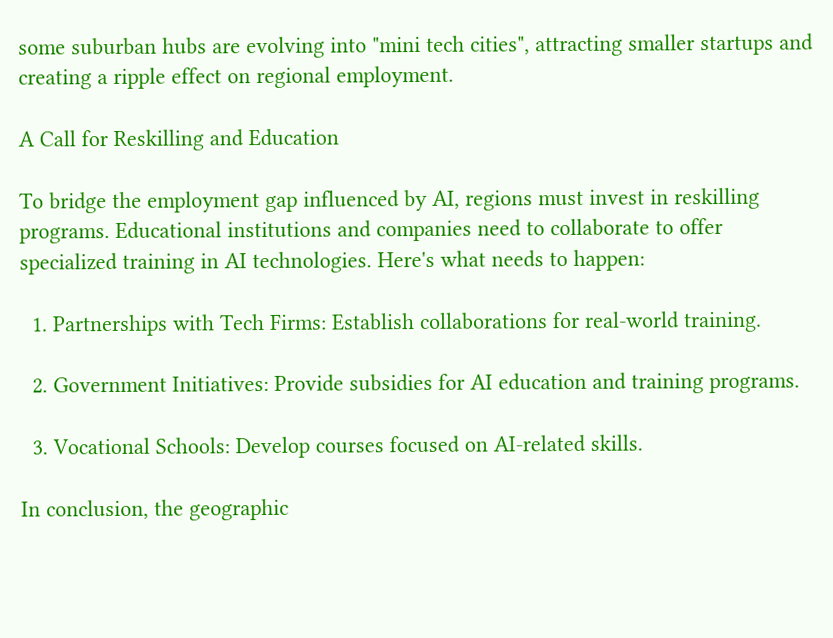some suburban hubs are evolving into "mini tech cities", attracting smaller startups and creating a ripple effect on regional employment.

A Call for Reskilling and Education

To bridge the employment gap influenced by AI, regions must invest in reskilling programs. Educational institutions and companies need to collaborate to offer specialized training in AI technologies. Here's what needs to happen:

  1. Partnerships with Tech Firms: Establish collaborations for real-world training.

  2. Government Initiatives: Provide subsidies for AI education and training programs.

  3. Vocational Schools: Develop courses focused on AI-related skills.

In conclusion, the geographic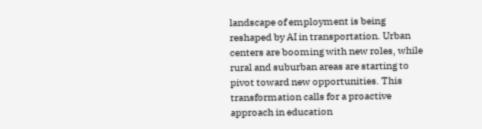landscape of employment is being reshaped by AI in transportation. Urban centers are booming with new roles, while rural and suburban areas are starting to pivot toward new opportunities. This transformation calls for a proactive approach in education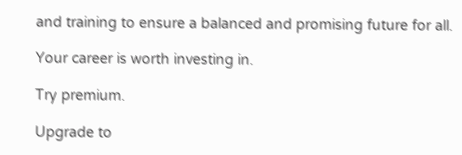and training to ensure a balanced and promising future for all.

Your career is worth investing in.

Try premium.

Upgrade to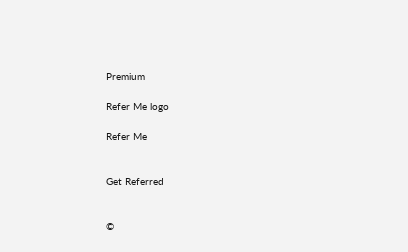Premium

Refer Me logo

Refer Me


Get Referred


©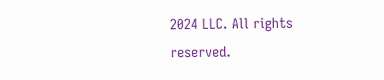2024 LLC. All rights reserved.